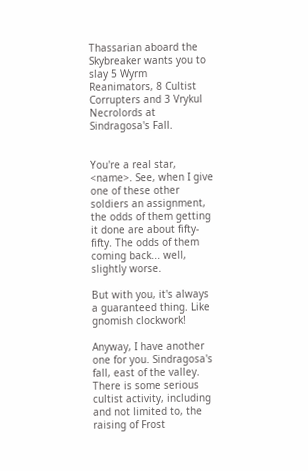Thassarian aboard the Skybreaker wants you to slay 5 Wyrm Reanimators, 8 Cultist Corrupters and 3 Vrykul Necrolords at Sindragosa's Fall.


You're a real star, <name>. See, when I give one of these other soldiers an assignment, the odds of them getting it done are about fifty-fifty. The odds of them coming back... well, slightly worse.

But with you, it's always a guaranteed thing. Like gnomish clockwork!

Anyway, I have another one for you. Sindragosa's fall, east of the valley. There is some serious cultist activity, including and not limited to, the raising of Frost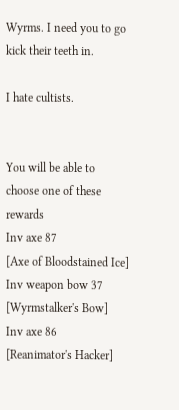Wyrms. I need you to go kick their teeth in.

I hate cultists.


You will be able to choose one of these rewards
Inv axe 87
[Axe of Bloodstained Ice]
Inv weapon bow 37
[Wyrmstalker's Bow]
Inv axe 86
[Reanimator's Hacker]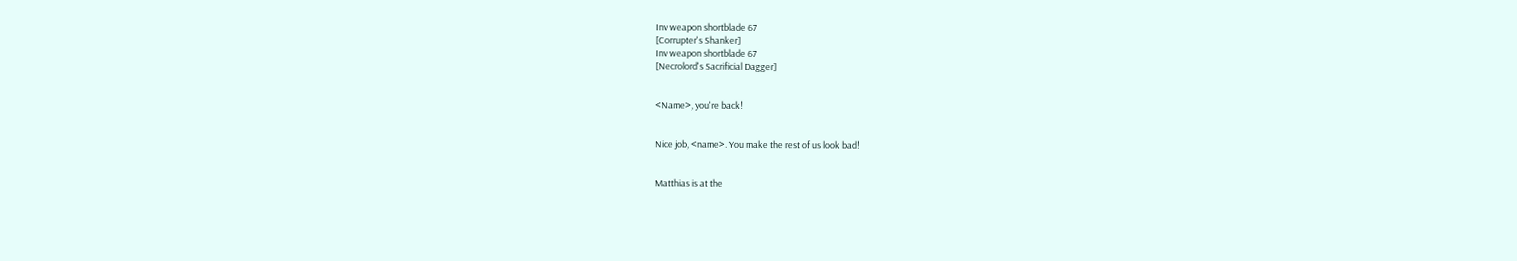Inv weapon shortblade 67
[Corrupter's Shanker]
Inv weapon shortblade 67
[Necrolord's Sacrificial Dagger]


<Name>, you're back!


Nice job, <name>. You make the rest of us look bad!


Matthias is at the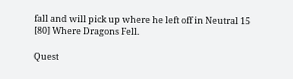fall and will pick up where he left off in Neutral 15 [80] Where Dragons Fell.

Quest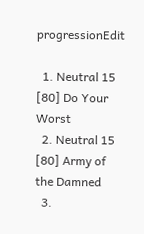progressionEdit

  1. Neutral 15 [80] Do Your Worst
  2. Neutral 15 [80] Army of the Damned
  3.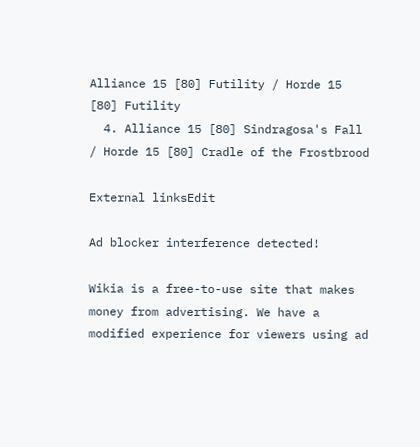Alliance 15 [80] Futility / Horde 15 [80] Futility
  4. Alliance 15 [80] Sindragosa's Fall / Horde 15 [80] Cradle of the Frostbrood

External linksEdit

Ad blocker interference detected!

Wikia is a free-to-use site that makes money from advertising. We have a modified experience for viewers using ad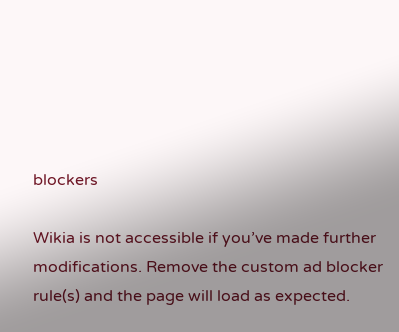blockers

Wikia is not accessible if you’ve made further modifications. Remove the custom ad blocker rule(s) and the page will load as expected.